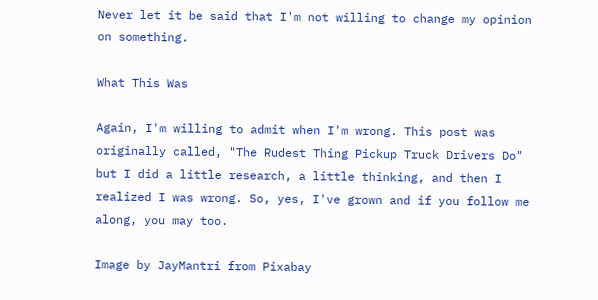Never let it be said that I'm not willing to change my opinion on something.

What This Was

Again, I'm willing to admit when I'm wrong. This post was originally called, "The Rudest Thing Pickup Truck Drivers Do" but I did a little research, a little thinking, and then I realized I was wrong. So, yes, I've grown and if you follow me along, you may too.

Image by JayMantri from Pixabay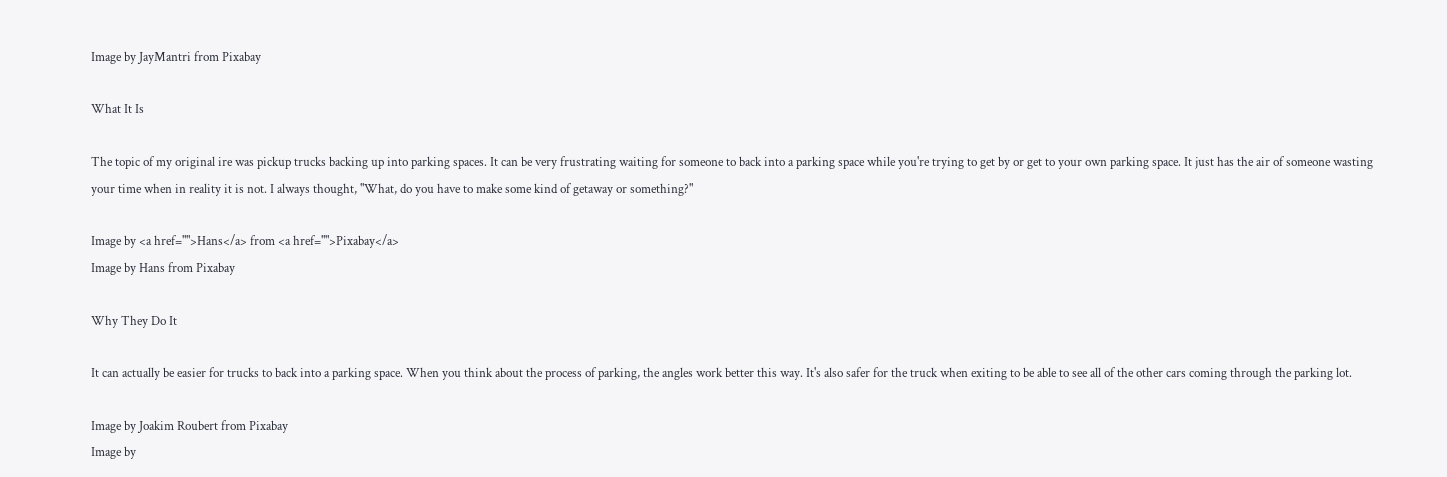Image by JayMantri from Pixabay

What It Is

The topic of my original ire was pickup trucks backing up into parking spaces. It can be very frustrating waiting for someone to back into a parking space while you're trying to get by or get to your own parking space. It just has the air of someone wasting your time when in reality it is not. I always thought, "What, do you have to make some kind of getaway or something?"

Image by <a href="">Hans</a> from <a href="">Pixabay</a>
Image by Hans from Pixabay

Why They Do It

It can actually be easier for trucks to back into a parking space. When you think about the process of parking, the angles work better this way. It's also safer for the truck when exiting to be able to see all of the other cars coming through the parking lot.

Image by Joakim Roubert from Pixabay
Image by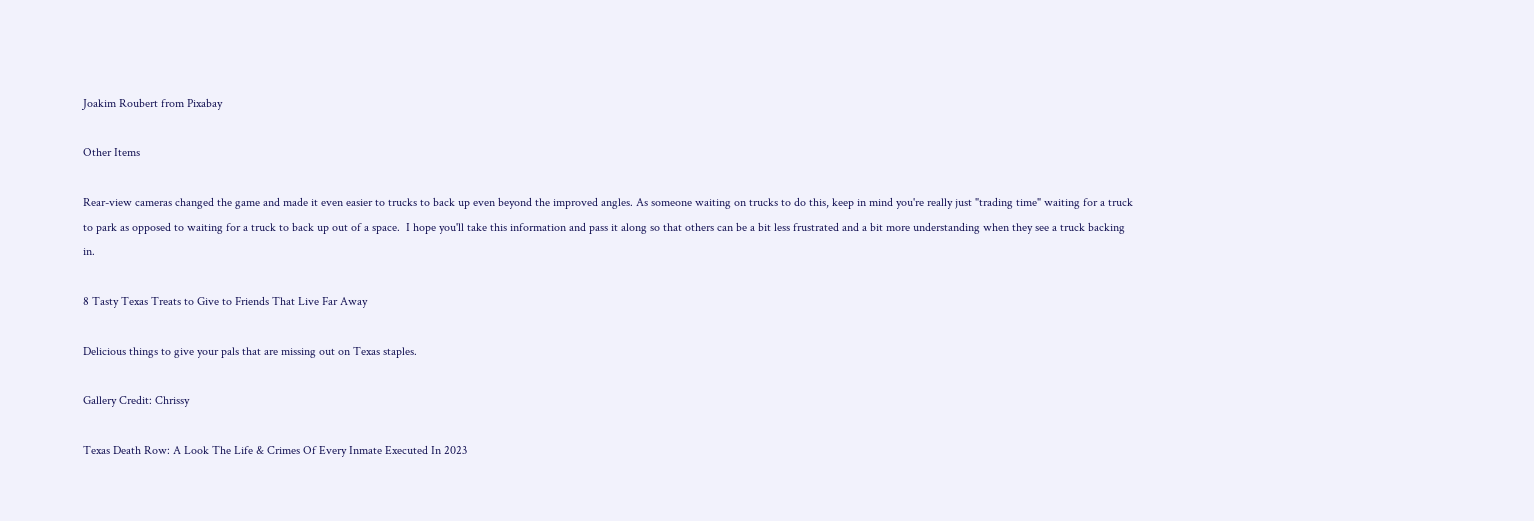Joakim Roubert from Pixabay

Other Items

Rear-view cameras changed the game and made it even easier to trucks to back up even beyond the improved angles. As someone waiting on trucks to do this, keep in mind you're really just "trading time" waiting for a truck to park as opposed to waiting for a truck to back up out of a space.  I hope you'll take this information and pass it along so that others can be a bit less frustrated and a bit more understanding when they see a truck backing in.

8 Tasty Texas Treats to Give to Friends That Live Far Away

Delicious things to give your pals that are missing out on Texas staples.

Gallery Credit: Chrissy

Texas Death Row: A Look The Life & Crimes Of Every Inmate Executed In 2023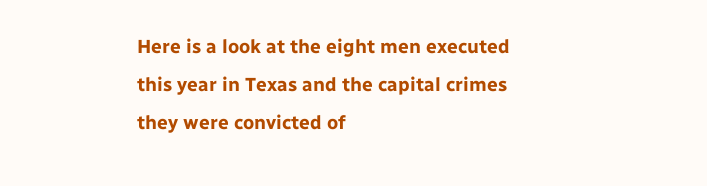Here is a look at the eight men executed this year in Texas and the capital crimes they were convicted of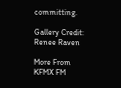committing.

Gallery Credit: Renee Raven

More From KFMX FM